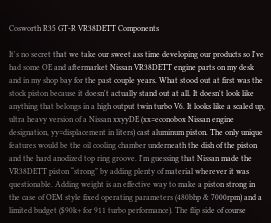Cosworth R35 GT-R VR38DETT Components

It's no secret that we take our sweet ass time developing our products so I've had some OE and aftermarket Nissan VR38DETT engine parts on my desk and in my shop bay for the past couple years. What stood out at first was the stock piston because it doesn't actually stand out at all. It doesn't look like anything that belongs in a high output twin turbo V6. It looks like a scaled up, ultra heavy version of a Nissan xxyyDE (xx=econobox Nissan engine designation, yy=displacement in liters) cast aluminum piston. The only unique features would be the oil cooling chamber underneath the dish of the piston and the hard anodized top ring groove. I'm guessing that Nissan made the VR38DETT piston “strong” by adding plenty of material wherever it was questionable. Adding weight is an effective way to make a piston strong in the case of OEM style fixed operating parameters (480bhp & 7000rpm) and a limited budget ($90k+ for 911 turbo performance). The flip side of course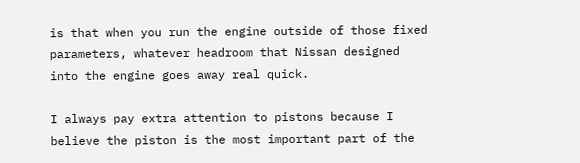is that when you run the engine outside of those fixed parameters, whatever headroom that Nissan designed into the engine goes away real quick.

I always pay extra attention to pistons because I believe the piston is the most important part of the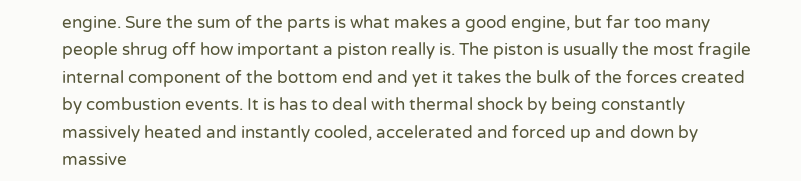engine. Sure the sum of the parts is what makes a good engine, but far too many people shrug off how important a piston really is. The piston is usually the most fragile internal component of the bottom end and yet it takes the bulk of the forces created by combustion events. It is has to deal with thermal shock by being constantly massively heated and instantly cooled, accelerated and forced up and down by massive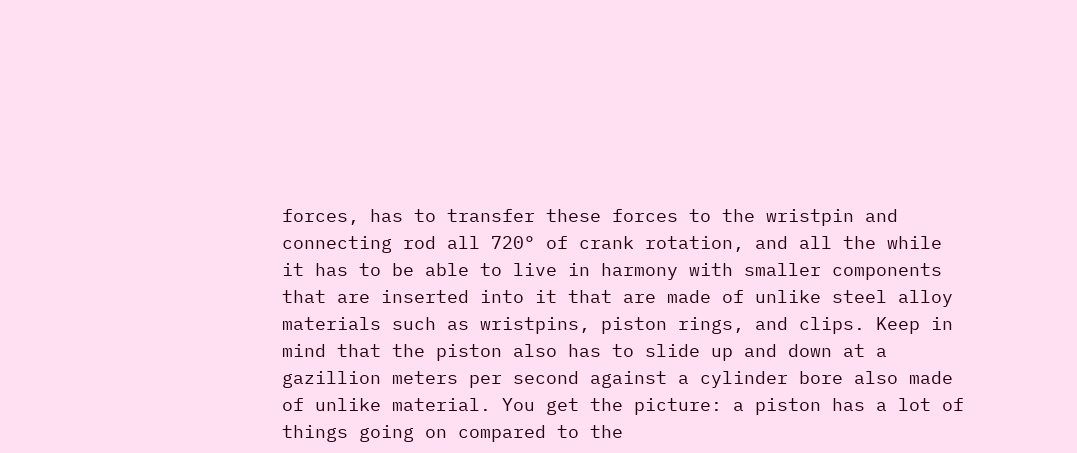forces, has to transfer these forces to the wristpin and connecting rod all 720° of crank rotation, and all the while it has to be able to live in harmony with smaller components that are inserted into it that are made of unlike steel alloy materials such as wristpins, piston rings, and clips. Keep in mind that the piston also has to slide up and down at a gazillion meters per second against a cylinder bore also made of unlike material. You get the picture: a piston has a lot of things going on compared to the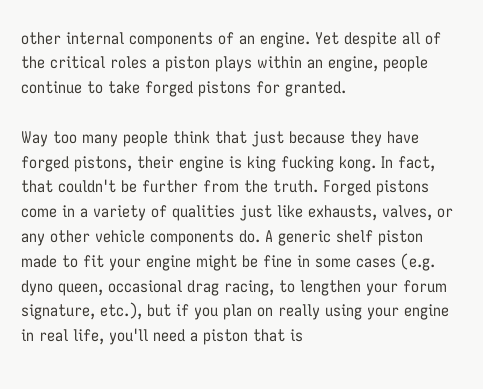other internal components of an engine. Yet despite all of the critical roles a piston plays within an engine, people continue to take forged pistons for granted.

Way too many people think that just because they have forged pistons, their engine is king fucking kong. In fact, that couldn't be further from the truth. Forged pistons come in a variety of qualities just like exhausts, valves, or any other vehicle components do. A generic shelf piston made to fit your engine might be fine in some cases (e.g. dyno queen, occasional drag racing, to lengthen your forum signature, etc.), but if you plan on really using your engine in real life, you'll need a piston that is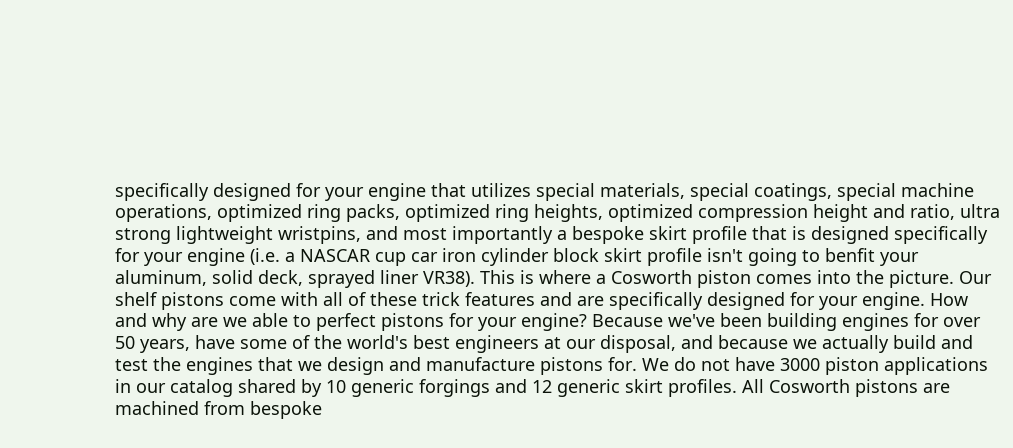specifically designed for your engine that utilizes special materials, special coatings, special machine operations, optimized ring packs, optimized ring heights, optimized compression height and ratio, ultra strong lightweight wristpins, and most importantly a bespoke skirt profile that is designed specifically for your engine (i.e. a NASCAR cup car iron cylinder block skirt profile isn't going to benfit your aluminum, solid deck, sprayed liner VR38). This is where a Cosworth piston comes into the picture. Our shelf pistons come with all of these trick features and are specifically designed for your engine. How and why are we able to perfect pistons for your engine? Because we've been building engines for over 50 years, have some of the world's best engineers at our disposal, and because we actually build and test the engines that we design and manufacture pistons for. We do not have 3000 piston applications in our catalog shared by 10 generic forgings and 12 generic skirt profiles. All Cosworth pistons are machined from bespoke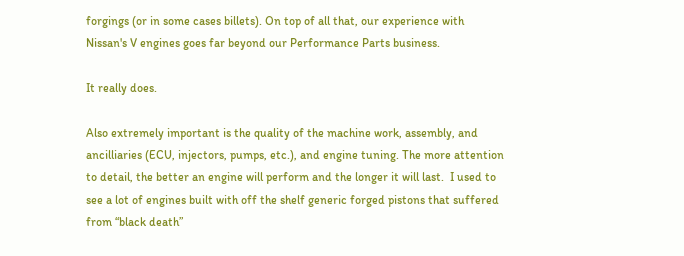forgings (or in some cases billets). On top of all that, our experience with Nissan's V engines goes far beyond our Performance Parts business.

It really does.

Also extremely important is the quality of the machine work, assembly, and ancilliaries (ECU, injectors, pumps, etc.), and engine tuning. The more attention to detail, the better an engine will perform and the longer it will last.  I used to see a lot of engines built with off the shelf generic forged pistons that suffered from “black death”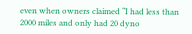even when owners claimed “I had less than 2000 miles and only had 20 dyno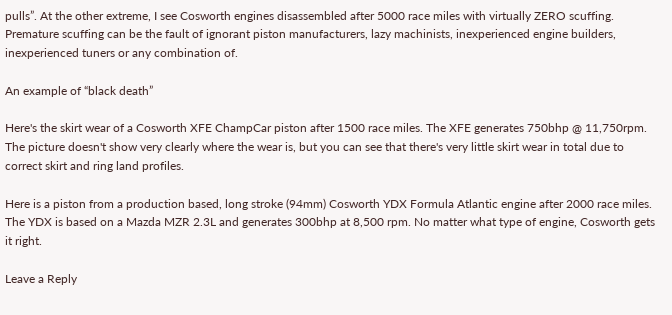pulls”. At the other extreme, I see Cosworth engines disassembled after 5000 race miles with virtually ZERO scuffing. Premature scuffing can be the fault of ignorant piston manufacturers, lazy machinists, inexperienced engine builders, inexperienced tuners or any combination of.

An example of “black death”

Here's the skirt wear of a Cosworth XFE ChampCar piston after 1500 race miles. The XFE generates 750bhp @ 11,750rpm. The picture doesn't show very clearly where the wear is, but you can see that there's very little skirt wear in total due to correct skirt and ring land profiles.

Here is a piston from a production based, long stroke (94mm) Cosworth YDX Formula Atlantic engine after 2000 race miles. The YDX is based on a Mazda MZR 2.3L and generates 300bhp at 8,500 rpm. No matter what type of engine, Cosworth gets it right.

Leave a Reply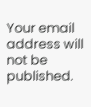Your email address will not be published.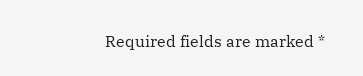Required fields are marked *